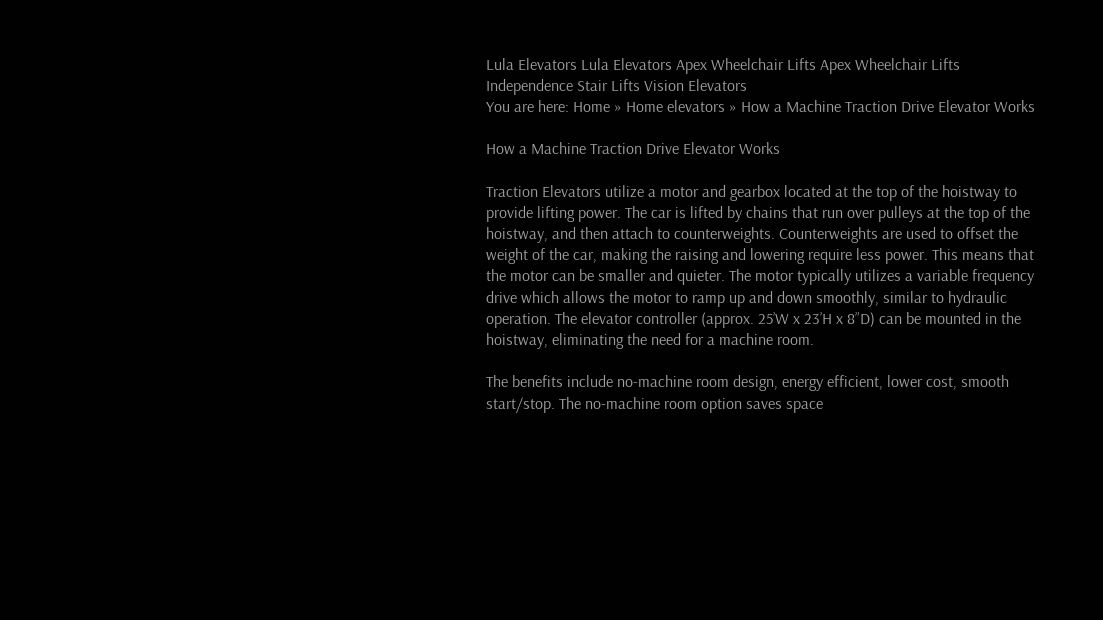Lula Elevators Lula Elevators Apex Wheelchair Lifts Apex Wheelchair Lifts Independence Stair Lifts Vision Elevators
You are here: Home » Home elevators » How a Machine Traction Drive Elevator Works

How a Machine Traction Drive Elevator Works

Traction Elevators utilize a motor and gearbox located at the top of the hoistway to provide lifting power. The car is lifted by chains that run over pulleys at the top of the hoistway, and then attach to counterweights. Counterweights are used to offset the weight of the car, making the raising and lowering require less power. This means that the motor can be smaller and quieter. The motor typically utilizes a variable frequency drive which allows the motor to ramp up and down smoothly, similar to hydraulic operation. The elevator controller (approx. 25’W x 23’H x 8”D) can be mounted in the hoistway, eliminating the need for a machine room.

The benefits include no-machine room design, energy efficient, lower cost, smooth start/stop. The no-machine room option saves space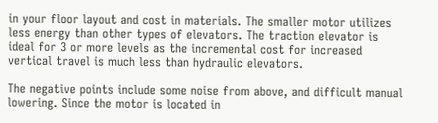in your floor layout and cost in materials. The smaller motor utilizes less energy than other types of elevators. The traction elevator is ideal for 3 or more levels as the incremental cost for increased vertical travel is much less than hydraulic elevators.

The negative points include some noise from above, and difficult manual lowering. Since the motor is located in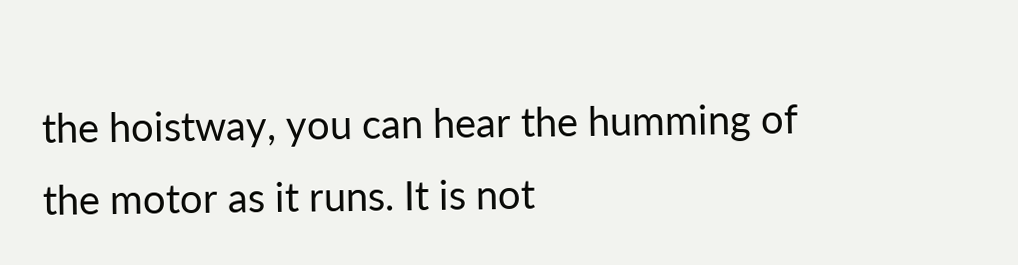the hoistway, you can hear the humming of the motor as it runs. It is not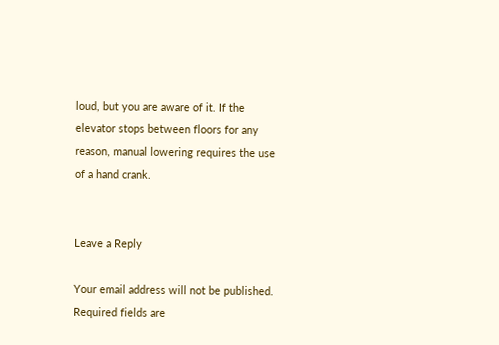loud, but you are aware of it. If the elevator stops between floors for any reason, manual lowering requires the use of a hand crank.


Leave a Reply

Your email address will not be published. Required fields are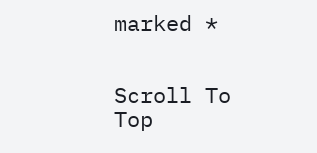marked *


Scroll To Top